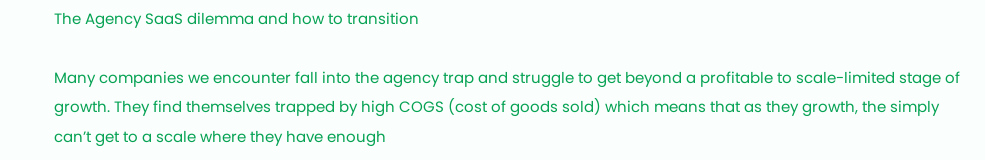The Agency SaaS dilemma and how to transition

Many companies we encounter fall into the agency trap and struggle to get beyond a profitable to scale-limited stage of growth. They find themselves trapped by high COGS (cost of goods sold) which means that as they growth, the simply can’t get to a scale where they have enough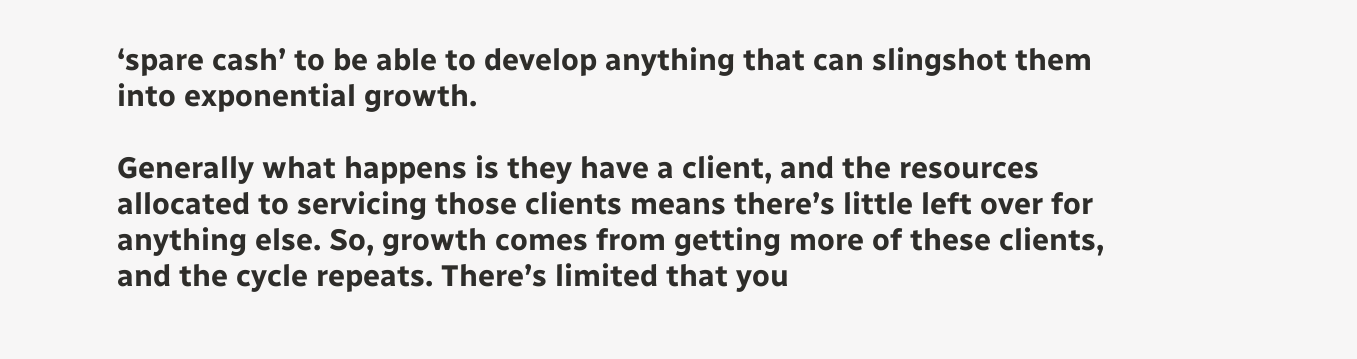‘spare cash’ to be able to develop anything that can slingshot them into exponential growth.

Generally what happens is they have a client, and the resources allocated to servicing those clients means there’s little left over for anything else. So, growth comes from getting more of these clients, and the cycle repeats. There’s limited that you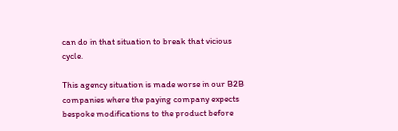can do in that situation to break that vicious cycle.

This agency situation is made worse in our B2B companies where the paying company expects bespoke modifications to the product before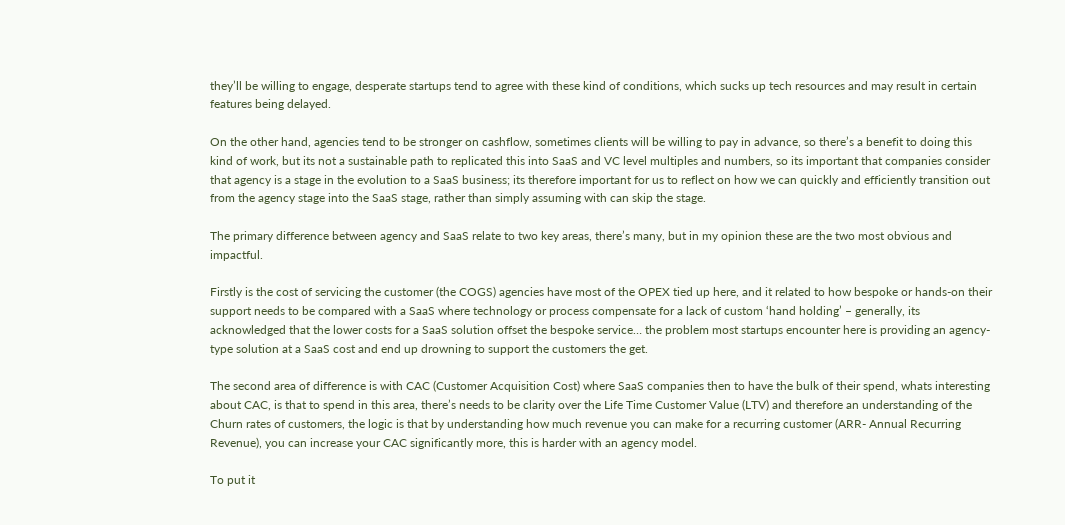they’ll be willing to engage, desperate startups tend to agree with these kind of conditions, which sucks up tech resources and may result in certain features being delayed.

On the other hand, agencies tend to be stronger on cashflow, sometimes clients will be willing to pay in advance, so there’s a benefit to doing this kind of work, but its not a sustainable path to replicated this into SaaS and VC level multiples and numbers, so its important that companies consider that agency is a stage in the evolution to a SaaS business; its therefore important for us to reflect on how we can quickly and efficiently transition out from the agency stage into the SaaS stage, rather than simply assuming with can skip the stage.

The primary difference between agency and SaaS relate to two key areas, there’s many, but in my opinion these are the two most obvious and impactful.

Firstly is the cost of servicing the customer (the COGS) agencies have most of the OPEX tied up here, and it related to how bespoke or hands-on their support needs to be compared with a SaaS where technology or process compensate for a lack of custom ‘hand holding’ – generally, its acknowledged that the lower costs for a SaaS solution offset the bespoke service… the problem most startups encounter here is providing an agency-type solution at a SaaS cost and end up drowning to support the customers the get.

The second area of difference is with CAC (Customer Acquisition Cost) where SaaS companies then to have the bulk of their spend, whats interesting about CAC, is that to spend in this area, there’s needs to be clarity over the Life Time Customer Value (LTV) and therefore an understanding of the Churn rates of customers, the logic is that by understanding how much revenue you can make for a recurring customer (ARR- Annual Recurring Revenue), you can increase your CAC significantly more, this is harder with an agency model.

To put it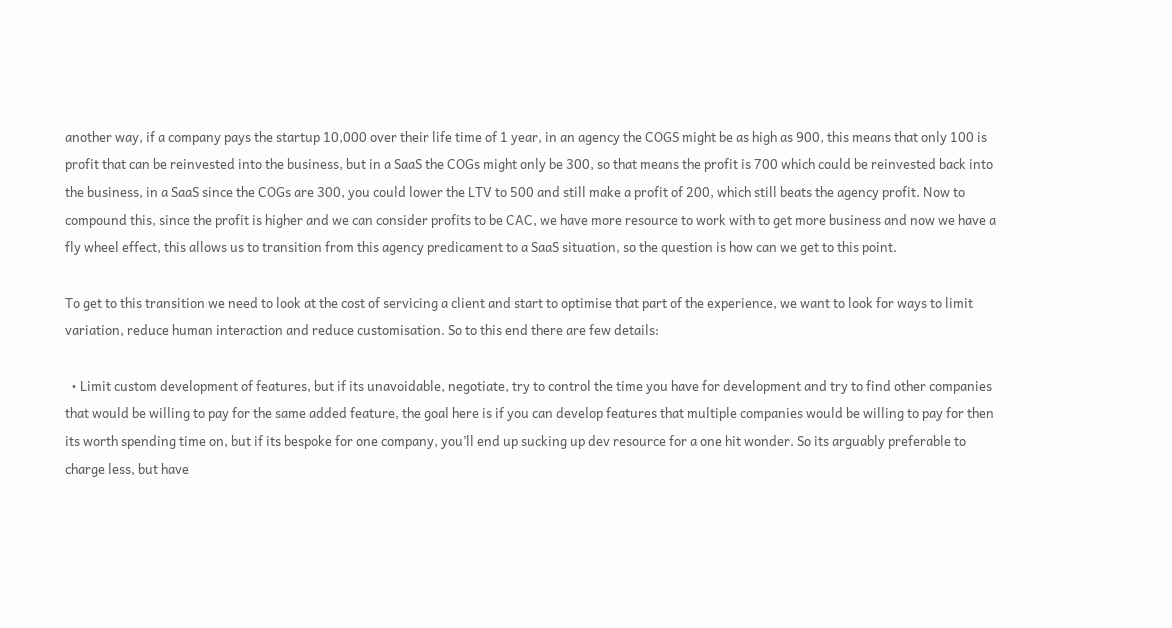another way, if a company pays the startup 10,000 over their life time of 1 year, in an agency the COGS might be as high as 900, this means that only 100 is profit that can be reinvested into the business, but in a SaaS the COGs might only be 300, so that means the profit is 700 which could be reinvested back into the business, in a SaaS since the COGs are 300, you could lower the LTV to 500 and still make a profit of 200, which still beats the agency profit. Now to compound this, since the profit is higher and we can consider profits to be CAC, we have more resource to work with to get more business and now we have a fly wheel effect, this allows us to transition from this agency predicament to a SaaS situation, so the question is how can we get to this point.

To get to this transition we need to look at the cost of servicing a client and start to optimise that part of the experience, we want to look for ways to limit variation, reduce human interaction and reduce customisation. So to this end there are few details:

  • Limit custom development of features, but if its unavoidable, negotiate, try to control the time you have for development and try to find other companies that would be willing to pay for the same added feature, the goal here is if you can develop features that multiple companies would be willing to pay for then its worth spending time on, but if its bespoke for one company, you’ll end up sucking up dev resource for a one hit wonder. So its arguably preferable to charge less, but have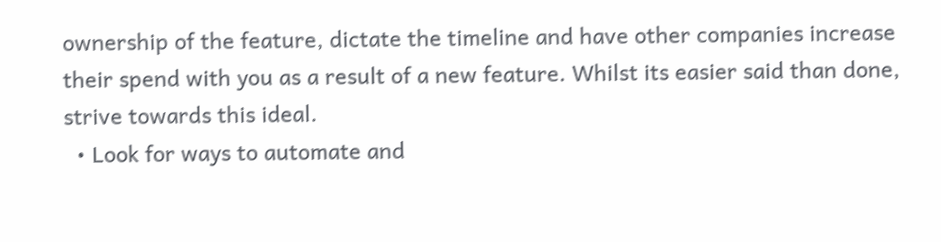ownership of the feature, dictate the timeline and have other companies increase their spend with you as a result of a new feature. Whilst its easier said than done, strive towards this ideal.
  • Look for ways to automate and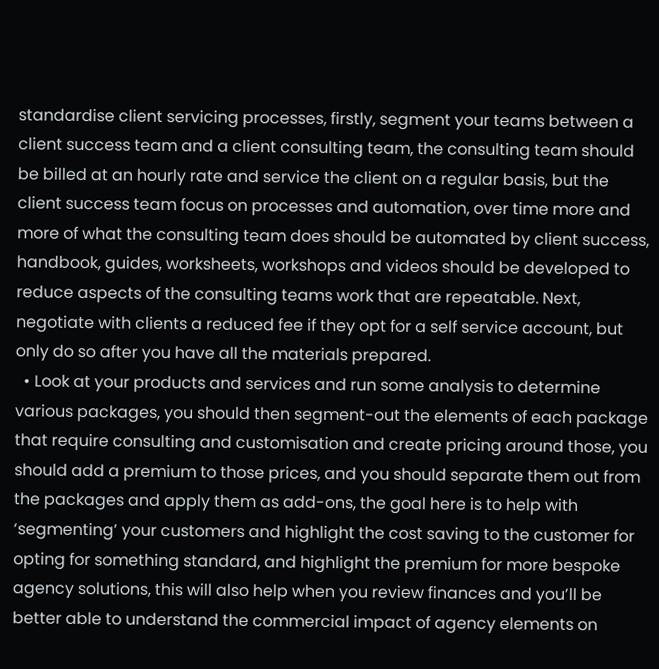standardise client servicing processes, firstly, segment your teams between a client success team and a client consulting team, the consulting team should be billed at an hourly rate and service the client on a regular basis, but the client success team focus on processes and automation, over time more and more of what the consulting team does should be automated by client success, handbook, guides, worksheets, workshops and videos should be developed to reduce aspects of the consulting teams work that are repeatable. Next, negotiate with clients a reduced fee if they opt for a self service account, but only do so after you have all the materials prepared.
  • Look at your products and services and run some analysis to determine various packages, you should then segment-out the elements of each package that require consulting and customisation and create pricing around those, you should add a premium to those prices, and you should separate them out from the packages and apply them as add-ons, the goal here is to help with ‘segmenting’ your customers and highlight the cost saving to the customer for opting for something standard, and highlight the premium for more bespoke agency solutions, this will also help when you review finances and you’ll be better able to understand the commercial impact of agency elements on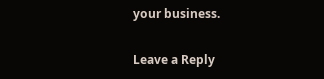your business.

Leave a Reply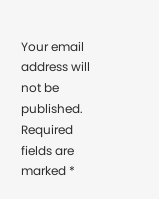Your email address will not be published. Required fields are marked *